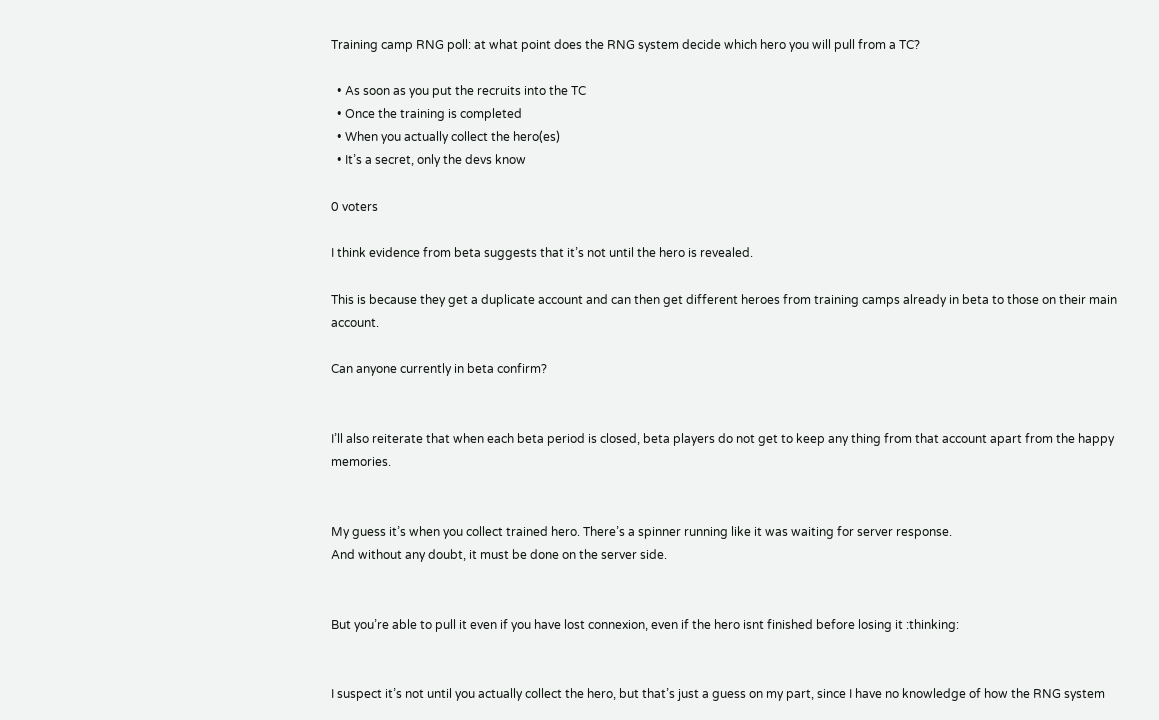Training camp RNG poll: at what point does the RNG system decide which hero you will pull from a TC?

  • As soon as you put the recruits into the TC
  • Once the training is completed
  • When you actually collect the hero(es)
  • It’s a secret, only the devs know

0 voters

I think evidence from beta suggests that it’s not until the hero is revealed.

This is because they get a duplicate account and can then get different heroes from training camps already in beta to those on their main account.

Can anyone currently in beta confirm?


I’ll also reiterate that when each beta period is closed, beta players do not get to keep any thing from that account apart from the happy memories.


My guess it’s when you collect trained hero. There’s a spinner running like it was waiting for server response.
And without any doubt, it must be done on the server side.


But you’re able to pull it even if you have lost connexion, even if the hero isnt finished before losing it :thinking:


I suspect it’s not until you actually collect the hero, but that’s just a guess on my part, since I have no knowledge of how the RNG system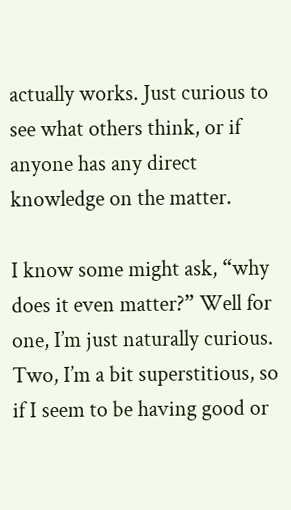actually works. Just curious to see what others think, or if anyone has any direct knowledge on the matter.

I know some might ask, “why does it even matter?” Well for one, I’m just naturally curious. Two, I’m a bit superstitious, so if I seem to be having good or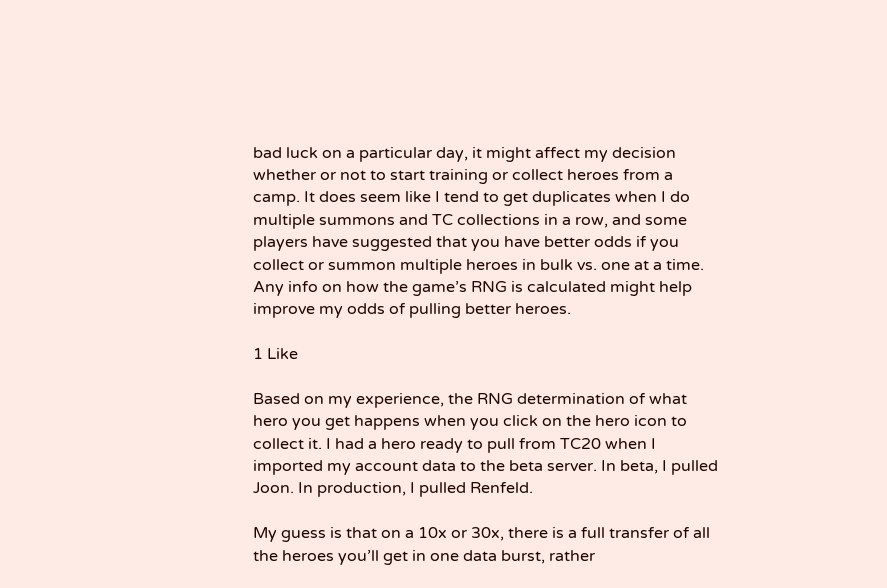bad luck on a particular day, it might affect my decision whether or not to start training or collect heroes from a camp. It does seem like I tend to get duplicates when I do multiple summons and TC collections in a row, and some players have suggested that you have better odds if you collect or summon multiple heroes in bulk vs. one at a time. Any info on how the game’s RNG is calculated might help improve my odds of pulling better heroes.

1 Like

Based on my experience, the RNG determination of what hero you get happens when you click on the hero icon to collect it. I had a hero ready to pull from TC20 when I imported my account data to the beta server. In beta, I pulled Joon. In production, I pulled Renfeld.

My guess is that on a 10x or 30x, there is a full transfer of all the heroes you’ll get in one data burst, rather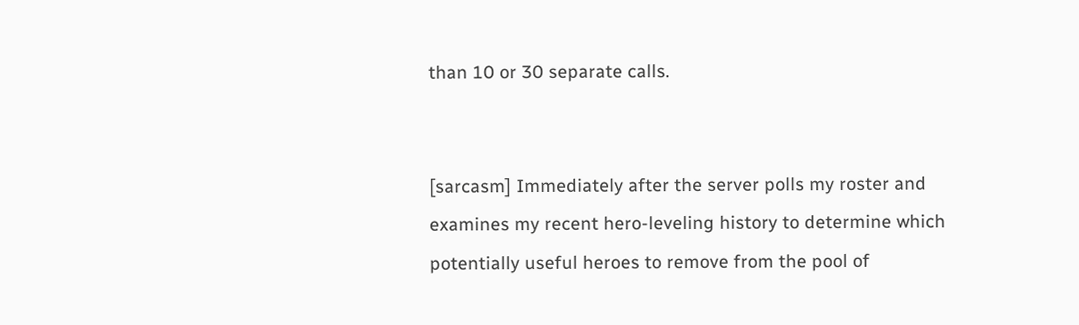than 10 or 30 separate calls.


[sarcasm] Immediately after the server polls my roster and examines my recent hero-leveling history to determine which potentially useful heroes to remove from the pool of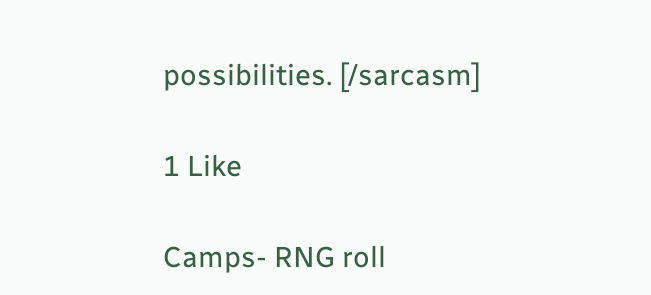possibilities. [/sarcasm]

1 Like

Camps- RNG roll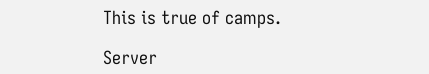This is true of camps.

Server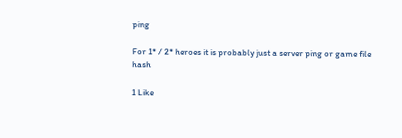ping

For 1* / 2* heroes it is probably just a server ping or game file hash

1 Like